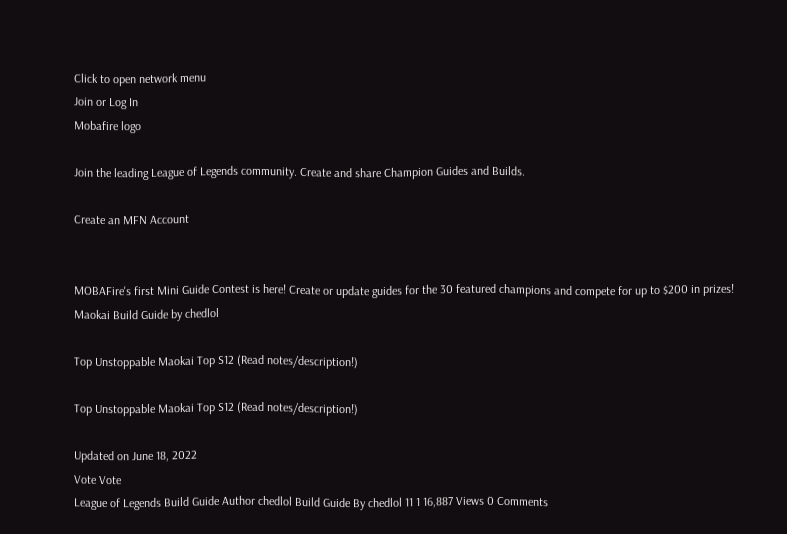Click to open network menu
Join or Log In
Mobafire logo

Join the leading League of Legends community. Create and share Champion Guides and Builds.

Create an MFN Account


MOBAFire's first Mini Guide Contest is here! Create or update guides for the 30 featured champions and compete for up to $200 in prizes!
Maokai Build Guide by chedlol

Top Unstoppable Maokai Top S12 (Read notes/description!)

Top Unstoppable Maokai Top S12 (Read notes/description!)

Updated on June 18, 2022
Vote Vote
League of Legends Build Guide Author chedlol Build Guide By chedlol 11 1 16,887 Views 0 Comments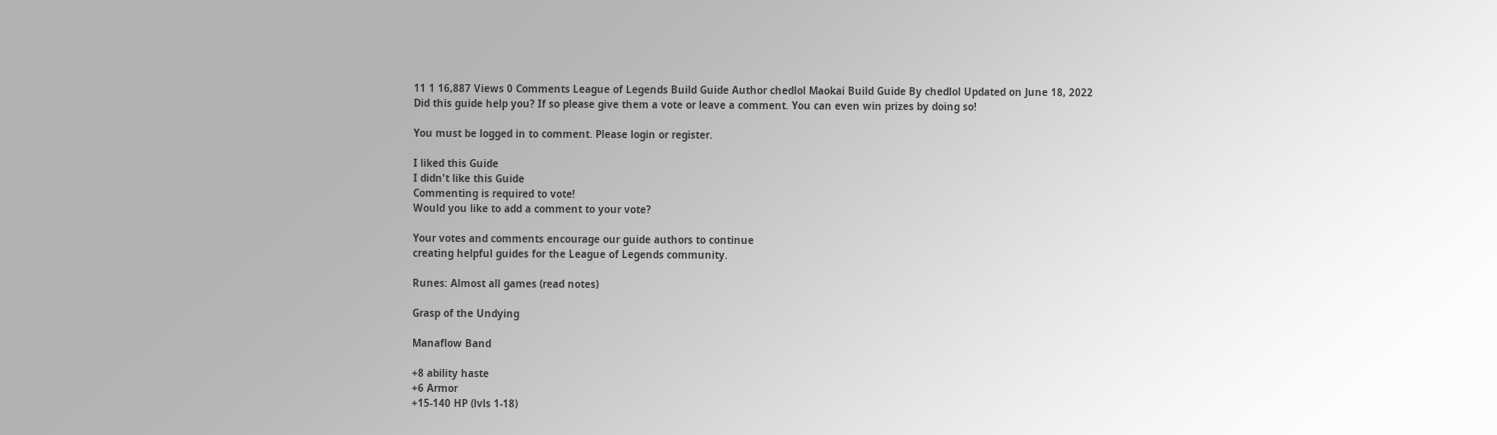11 1 16,887 Views 0 Comments League of Legends Build Guide Author chedlol Maokai Build Guide By chedlol Updated on June 18, 2022
Did this guide help you? If so please give them a vote or leave a comment. You can even win prizes by doing so!

You must be logged in to comment. Please login or register.

I liked this Guide
I didn't like this Guide
Commenting is required to vote!
Would you like to add a comment to your vote?

Your votes and comments encourage our guide authors to continue
creating helpful guides for the League of Legends community.

Runes: Almost all games (read notes)

Grasp of the Undying

Manaflow Band

+8 ability haste
+6 Armor
+15-140 HP (lvls 1-18)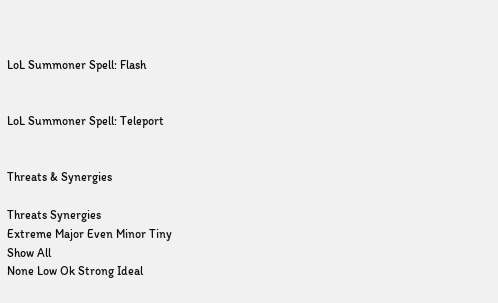LoL Summoner Spell: Flash


LoL Summoner Spell: Teleport


Threats & Synergies

Threats Synergies
Extreme Major Even Minor Tiny
Show All
None Low Ok Strong Ideal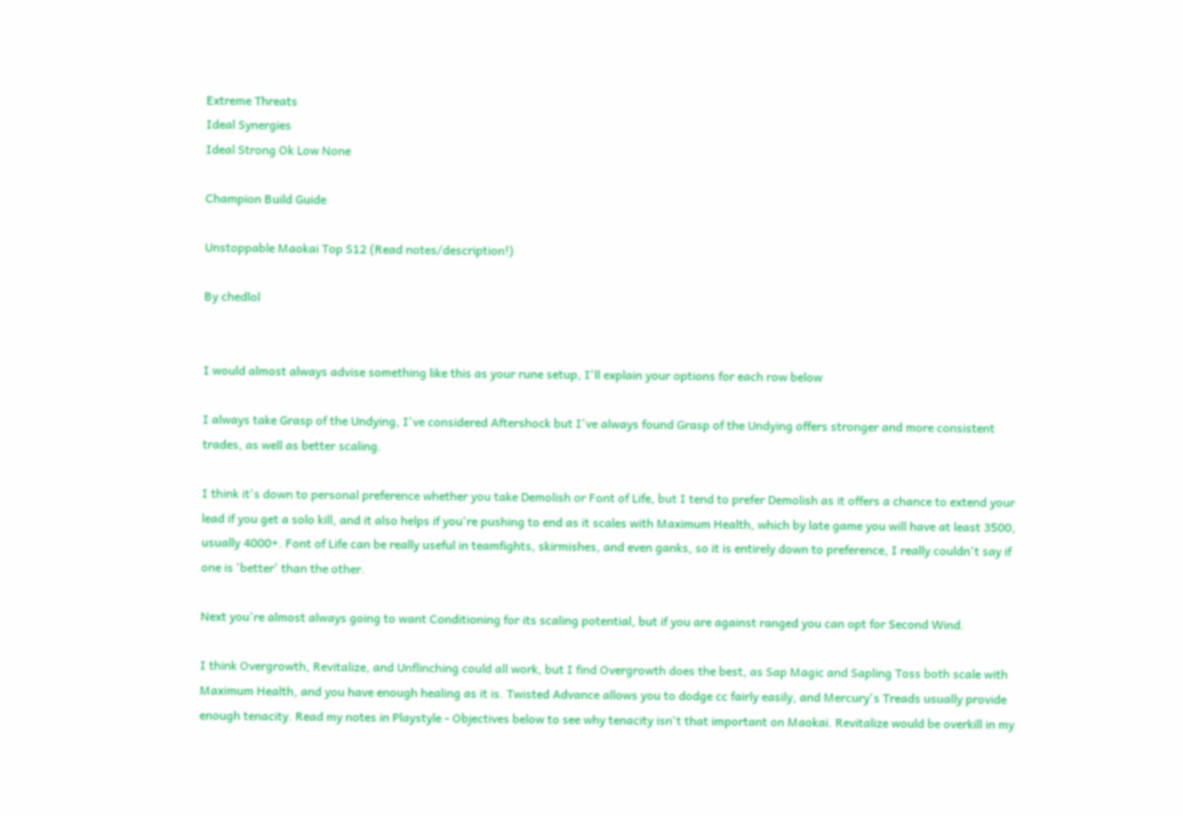Extreme Threats
Ideal Synergies
Ideal Strong Ok Low None

Champion Build Guide

Unstoppable Maokai Top S12 (Read notes/description!)

By chedlol


I would almost always advise something like this as your rune setup, I'll explain your options for each row below

I always take Grasp of the Undying, I've considered Aftershock but I've always found Grasp of the Undying offers stronger and more consistent trades, as well as better scaling.

I think it's down to personal preference whether you take Demolish or Font of Life, but I tend to prefer Demolish as it offers a chance to extend your lead if you get a solo kill, and it also helps if you're pushing to end as it scales with Maximum Health, which by late game you will have at least 3500, usually 4000+. Font of Life can be really useful in teamfights, skirmishes, and even ganks, so it is entirely down to preference, I really couldn't say if one is 'better' than the other.

Next you're almost always going to want Conditioning for its scaling potential, but if you are against ranged you can opt for Second Wind.

I think Overgrowth, Revitalize, and Unflinching could all work, but I find Overgrowth does the best, as Sap Magic and Sapling Toss both scale with Maximum Health, and you have enough healing as it is. Twisted Advance allows you to dodge cc fairly easily, and Mercury's Treads usually provide enough tenacity. Read my notes in Playstyle - Objectives below to see why tenacity isn't that important on Maokai. Revitalize would be overkill in my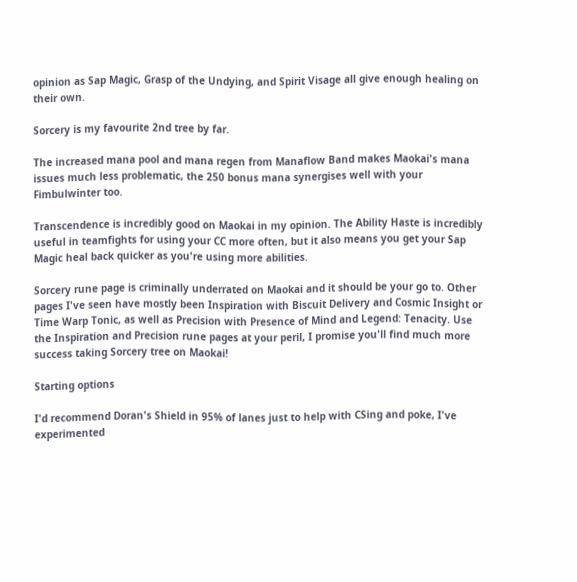opinion as Sap Magic, Grasp of the Undying, and Spirit Visage all give enough healing on their own.

Sorcery is my favourite 2nd tree by far.

The increased mana pool and mana regen from Manaflow Band makes Maokai's mana issues much less problematic, the 250 bonus mana synergises well with your Fimbulwinter too.

Transcendence is incredibly good on Maokai in my opinion. The Ability Haste is incredibly useful in teamfights for using your CC more often, but it also means you get your Sap Magic heal back quicker as you're using more abilities.

Sorcery rune page is criminally underrated on Maokai and it should be your go to. Other pages I've seen have mostly been Inspiration with Biscuit Delivery and Cosmic Insight or Time Warp Tonic, as well as Precision with Presence of Mind and Legend: Tenacity. Use the Inspiration and Precision rune pages at your peril, I promise you'll find much more success taking Sorcery tree on Maokai!

Starting options

I'd recommend Doran's Shield in 95% of lanes just to help with CSing and poke, I've experimented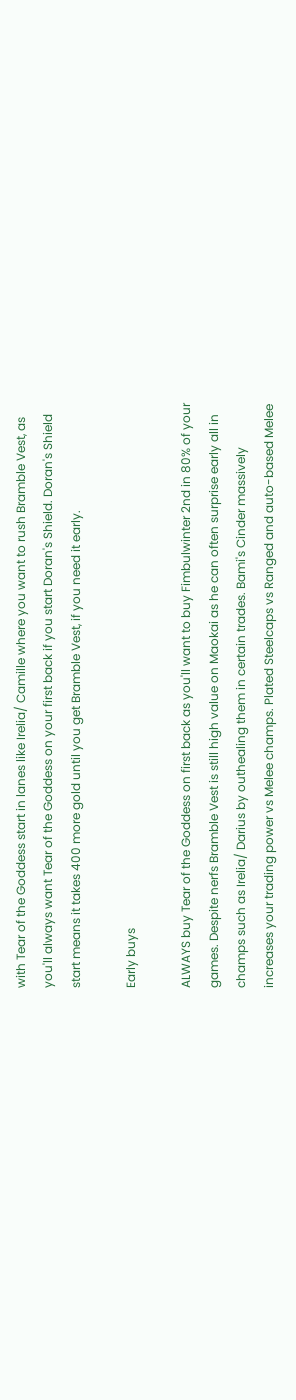with Tear of the Goddess start in lanes like Irelia/ Camille where you want to rush Bramble Vest, as you'll always want Tear of the Goddess on your first back if you start Doran's Shield. Doran's Shield start means it takes 400 more gold until you get Bramble Vest, if you need it early.

Early buys

ALWAYS buy Tear of the Goddess on first back as you'll want to buy Fimbulwinter 2nd in 80% of your games. Despite nerfs Bramble Vest is still high value on Maokai as he can often surprise early all in champs such as Irelia/ Darius by outhealing them in certain trades. Bami's Cinder massively increases your trading power vs Melee champs. Plated Steelcaps vs Ranged and auto-based Melee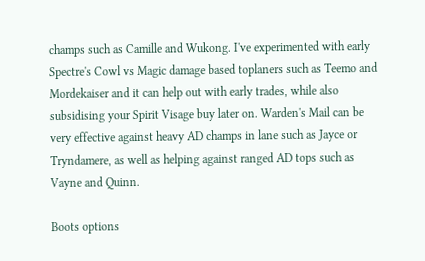champs such as Camille and Wukong. I've experimented with early Spectre's Cowl vs Magic damage based toplaners such as Teemo and Mordekaiser and it can help out with early trades, while also subsidising your Spirit Visage buy later on. Warden's Mail can be very effective against heavy AD champs in lane such as Jayce or Tryndamere, as well as helping against ranged AD tops such as Vayne and Quinn.

Boots options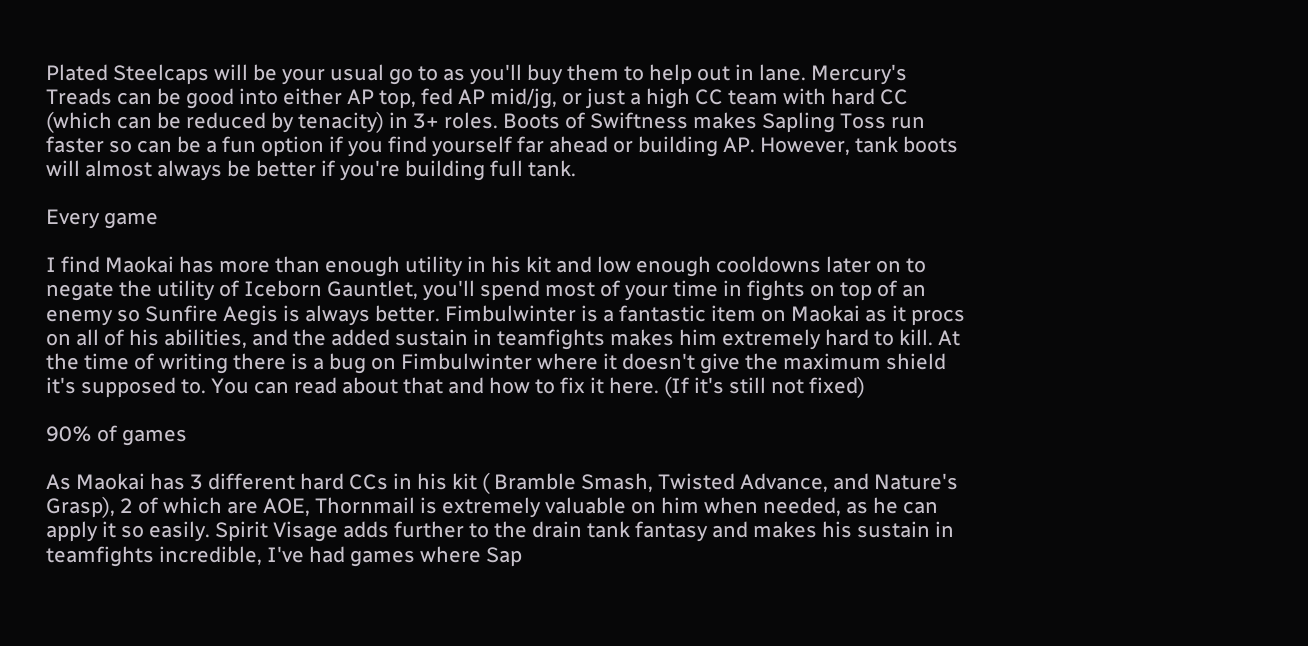Plated Steelcaps will be your usual go to as you'll buy them to help out in lane. Mercury's Treads can be good into either AP top, fed AP mid/jg, or just a high CC team with hard CC (which can be reduced by tenacity) in 3+ roles. Boots of Swiftness makes Sapling Toss run faster so can be a fun option if you find yourself far ahead or building AP. However, tank boots will almost always be better if you're building full tank.

Every game

I find Maokai has more than enough utility in his kit and low enough cooldowns later on to negate the utility of Iceborn Gauntlet, you'll spend most of your time in fights on top of an enemy so Sunfire Aegis is always better. Fimbulwinter is a fantastic item on Maokai as it procs on all of his abilities, and the added sustain in teamfights makes him extremely hard to kill. At the time of writing there is a bug on Fimbulwinter where it doesn't give the maximum shield it's supposed to. You can read about that and how to fix it here. (If it's still not fixed)

90% of games

As Maokai has 3 different hard CCs in his kit ( Bramble Smash, Twisted Advance, and Nature's Grasp), 2 of which are AOE, Thornmail is extremely valuable on him when needed, as he can apply it so easily. Spirit Visage adds further to the drain tank fantasy and makes his sustain in teamfights incredible, I've had games where Sap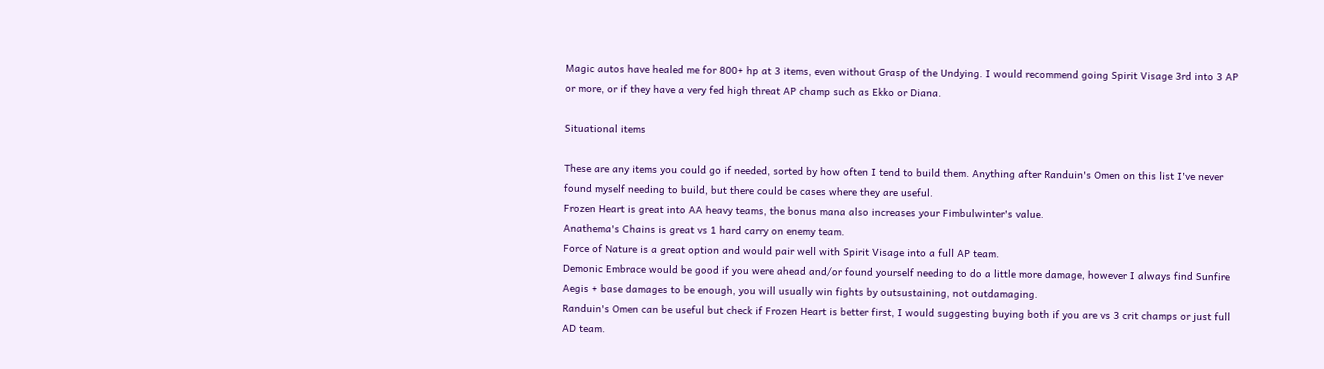Magic autos have healed me for 800+ hp at 3 items, even without Grasp of the Undying. I would recommend going Spirit Visage 3rd into 3 AP or more, or if they have a very fed high threat AP champ such as Ekko or Diana.

Situational items

These are any items you could go if needed, sorted by how often I tend to build them. Anything after Randuin's Omen on this list I've never found myself needing to build, but there could be cases where they are useful.
Frozen Heart is great into AA heavy teams, the bonus mana also increases your Fimbulwinter's value.
Anathema's Chains is great vs 1 hard carry on enemy team.
Force of Nature is a great option and would pair well with Spirit Visage into a full AP team.
Demonic Embrace would be good if you were ahead and/or found yourself needing to do a little more damage, however I always find Sunfire Aegis + base damages to be enough, you will usually win fights by outsustaining, not outdamaging.
Randuin's Omen can be useful but check if Frozen Heart is better first, I would suggesting buying both if you are vs 3 crit champs or just full AD team.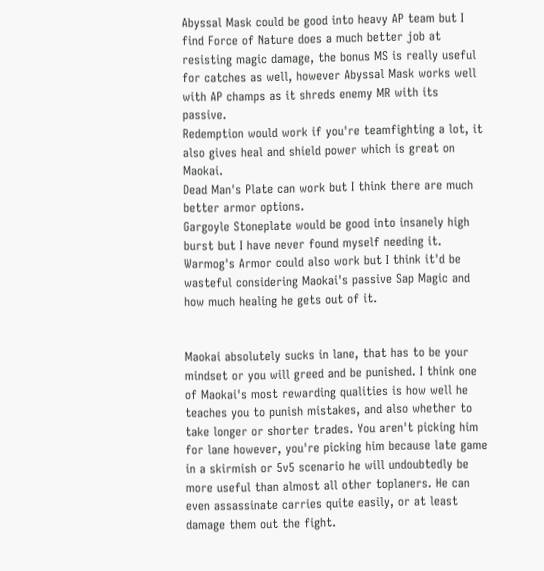Abyssal Mask could be good into heavy AP team but I find Force of Nature does a much better job at resisting magic damage, the bonus MS is really useful for catches as well, however Abyssal Mask works well with AP champs as it shreds enemy MR with its passive.
Redemption would work if you're teamfighting a lot, it also gives heal and shield power which is great on Maokai.
Dead Man's Plate can work but I think there are much better armor options.
Gargoyle Stoneplate would be good into insanely high burst but I have never found myself needing it.
Warmog's Armor could also work but I think it'd be wasteful considering Maokai's passive Sap Magic and how much healing he gets out of it.


Maokai absolutely sucks in lane, that has to be your mindset or you will greed and be punished. I think one of Maokai's most rewarding qualities is how well he teaches you to punish mistakes, and also whether to take longer or shorter trades. You aren't picking him for lane however, you're picking him because late game in a skirmish or 5v5 scenario he will undoubtedly be more useful than almost all other toplaners. He can even assassinate carries quite easily, or at least damage them out the fight.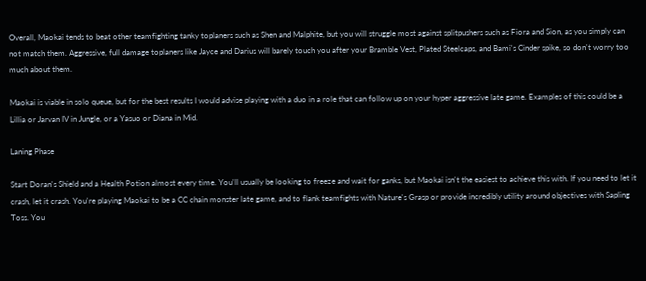Overall, Maokai tends to beat other teamfighting tanky toplaners such as Shen and Malphite, but you will struggle most against splitpushers such as Fiora and Sion, as you simply can not match them. Aggressive, full damage toplaners like Jayce and Darius will barely touch you after your Bramble Vest, Plated Steelcaps, and Bami's Cinder spike, so don't worry too much about them.

Maokai is viable in solo queue, but for the best results I would advise playing with a duo in a role that can follow up on your hyper aggressive late game. Examples of this could be a Lillia or Jarvan IV in Jungle, or a Yasuo or Diana in Mid.

Laning Phase

Start Doran's Shield and a Health Potion almost every time. You'll usually be looking to freeze and wait for ganks, but Maokai isn't the easiest to achieve this with. If you need to let it crash, let it crash. You're playing Maokai to be a CC chain monster late game, and to flank teamfights with Nature's Grasp or provide incredibly utility around objectives with Sapling Toss. You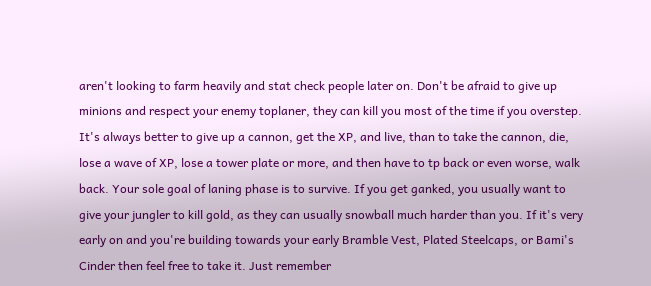aren't looking to farm heavily and stat check people later on. Don't be afraid to give up minions and respect your enemy toplaner, they can kill you most of the time if you overstep. It's always better to give up a cannon, get the XP, and live, than to take the cannon, die, lose a wave of XP, lose a tower plate or more, and then have to tp back or even worse, walk back. Your sole goal of laning phase is to survive. If you get ganked, you usually want to give your jungler to kill gold, as they can usually snowball much harder than you. If it's very early on and you're building towards your early Bramble Vest, Plated Steelcaps, or Bami's Cinder then feel free to take it. Just remember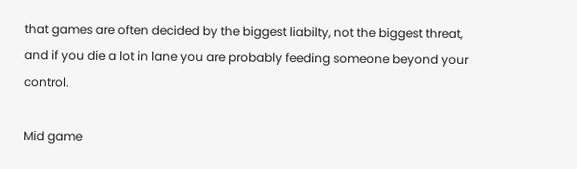that games are often decided by the biggest liabilty, not the biggest threat, and if you die a lot in lane you are probably feeding someone beyond your control.

Mid game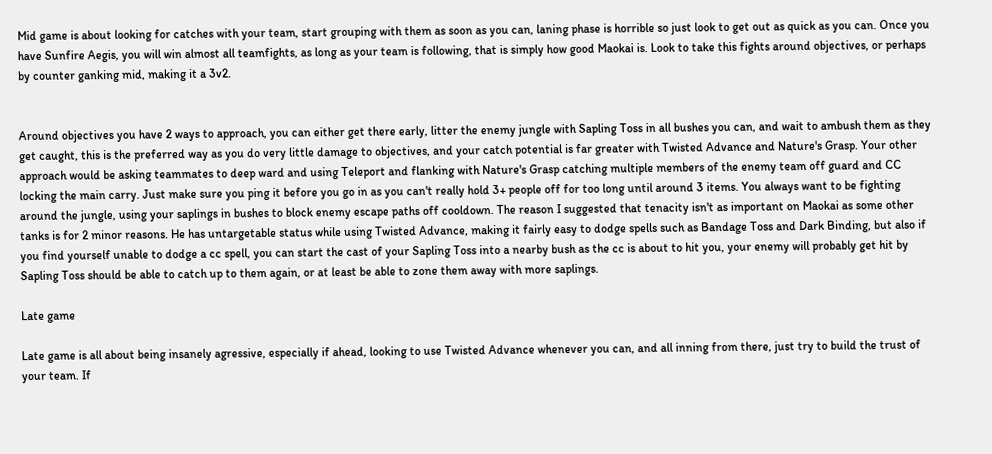Mid game is about looking for catches with your team, start grouping with them as soon as you can, laning phase is horrible so just look to get out as quick as you can. Once you have Sunfire Aegis, you will win almost all teamfights, as long as your team is following, that is simply how good Maokai is. Look to take this fights around objectives, or perhaps by counter ganking mid, making it a 3v2.


Around objectives you have 2 ways to approach, you can either get there early, litter the enemy jungle with Sapling Toss in all bushes you can, and wait to ambush them as they get caught, this is the preferred way as you do very little damage to objectives, and your catch potential is far greater with Twisted Advance and Nature's Grasp. Your other approach would be asking teammates to deep ward and using Teleport and flanking with Nature's Grasp catching multiple members of the enemy team off guard and CC locking the main carry. Just make sure you ping it before you go in as you can't really hold 3+ people off for too long until around 3 items. You always want to be fighting around the jungle, using your saplings in bushes to block enemy escape paths off cooldown. The reason I suggested that tenacity isn't as important on Maokai as some other tanks is for 2 minor reasons. He has untargetable status while using Twisted Advance, making it fairly easy to dodge spells such as Bandage Toss and Dark Binding, but also if you find yourself unable to dodge a cc spell, you can start the cast of your Sapling Toss into a nearby bush as the cc is about to hit you, your enemy will probably get hit by Sapling Toss should be able to catch up to them again, or at least be able to zone them away with more saplings.

Late game

Late game is all about being insanely agressive, especially if ahead, looking to use Twisted Advance whenever you can, and all inning from there, just try to build the trust of your team. If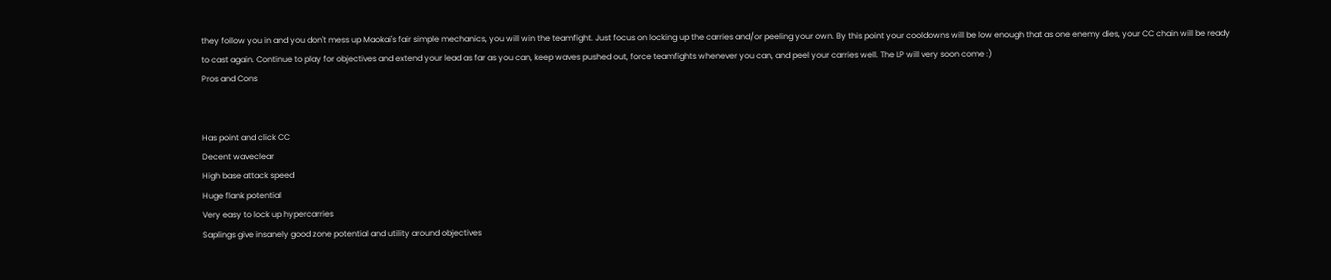they follow you in and you don't mess up Maokai's fair simple mechanics, you will win the teamfight. Just focus on locking up the carries and/or peeling your own. By this point your cooldowns will be low enough that as one enemy dies, your CC chain will be ready to cast again. Continue to play for objectives and extend your lead as far as you can, keep waves pushed out, force teamfights whenever you can, and peel your carries well. The LP will very soon come :)
Pros and Cons


Has point and click CC
Decent waveclear
High base attack speed
Huge flank potential
Very easy to lock up hypercarries
Saplings give insanely good zone potential and utility around objectives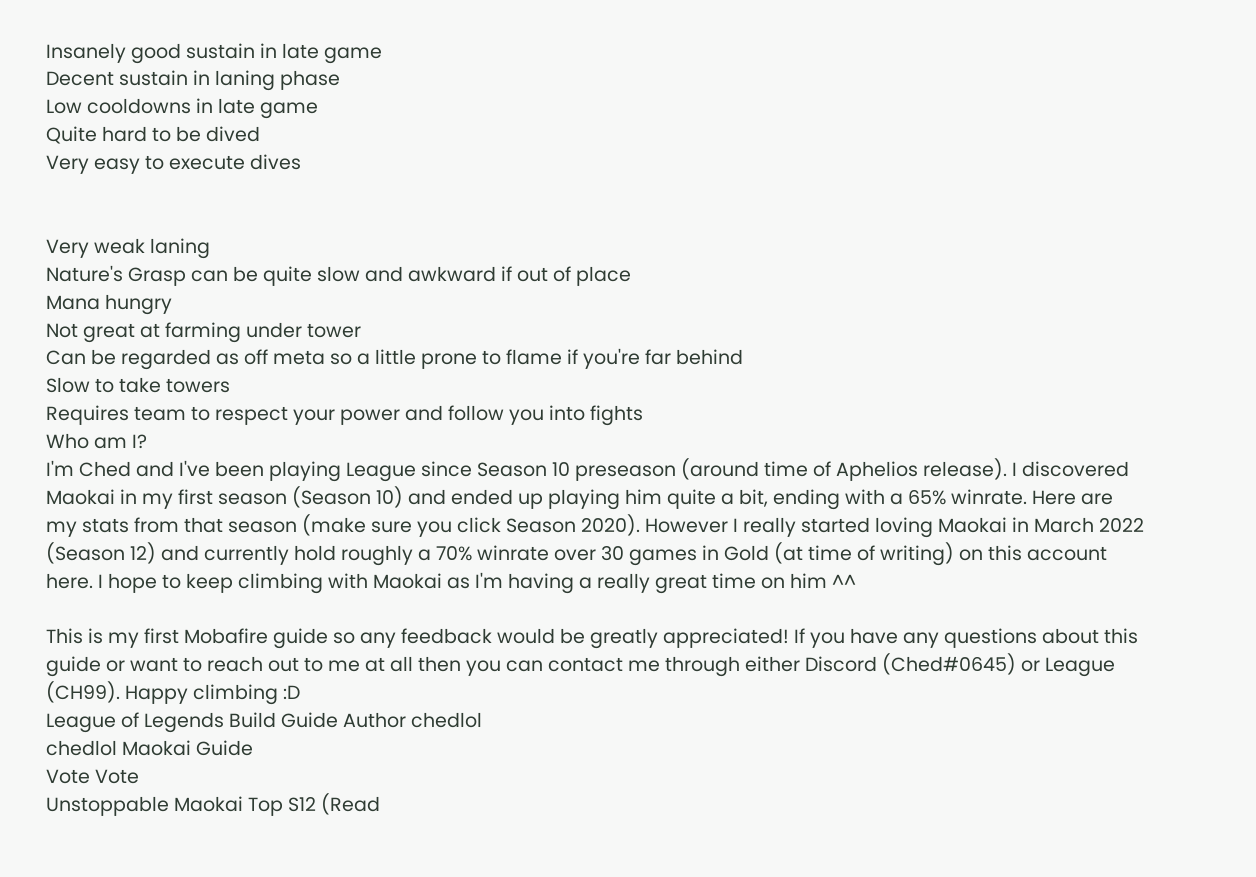Insanely good sustain in late game
Decent sustain in laning phase
Low cooldowns in late game
Quite hard to be dived
Very easy to execute dives


Very weak laning
Nature's Grasp can be quite slow and awkward if out of place
Mana hungry
Not great at farming under tower
Can be regarded as off meta so a little prone to flame if you're far behind
Slow to take towers
Requires team to respect your power and follow you into fights
Who am I?
I'm Ched and I've been playing League since Season 10 preseason (around time of Aphelios release). I discovered Maokai in my first season (Season 10) and ended up playing him quite a bit, ending with a 65% winrate. Here are my stats from that season (make sure you click Season 2020). However I really started loving Maokai in March 2022 (Season 12) and currently hold roughly a 70% winrate over 30 games in Gold (at time of writing) on this account here. I hope to keep climbing with Maokai as I'm having a really great time on him ^^

This is my first Mobafire guide so any feedback would be greatly appreciated! If you have any questions about this guide or want to reach out to me at all then you can contact me through either Discord (Ched#0645) or League (CH99). Happy climbing :D
League of Legends Build Guide Author chedlol
chedlol Maokai Guide
Vote Vote
Unstoppable Maokai Top S12 (Read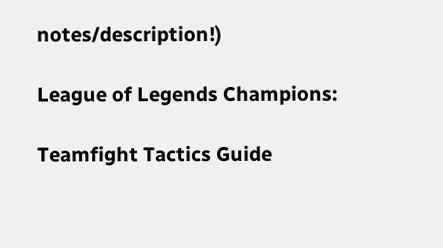notes/description!)

League of Legends Champions:

Teamfight Tactics Guide